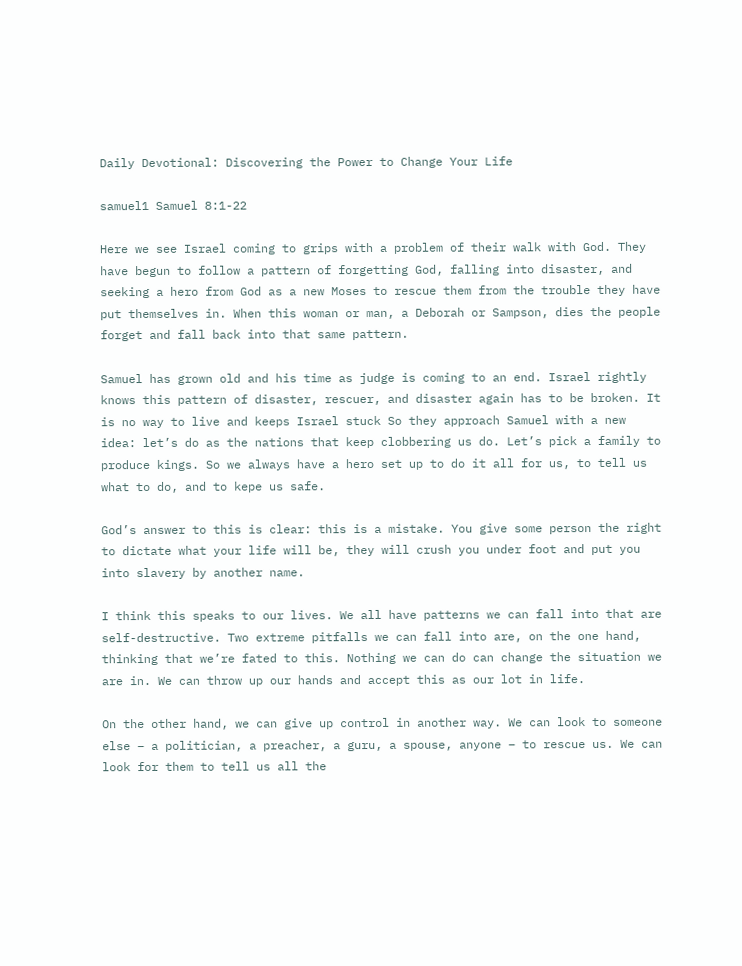Daily Devotional: Discovering the Power to Change Your Life

samuel1 Samuel 8:1-22

Here we see Israel coming to grips with a problem of their walk with God. They have begun to follow a pattern of forgetting God, falling into disaster, and seeking a hero from God as a new Moses to rescue them from the trouble they have put themselves in. When this woman or man, a Deborah or Sampson, dies the people forget and fall back into that same pattern.

Samuel has grown old and his time as judge is coming to an end. Israel rightly knows this pattern of disaster, rescuer, and disaster again has to be broken. It is no way to live and keeps Israel stuck So they approach Samuel with a new idea: let’s do as the nations that keep clobbering us do. Let’s pick a family to produce kings. So we always have a hero set up to do it all for us, to tell us what to do, and to kepe us safe.

God’s answer to this is clear: this is a mistake. You give some person the right to dictate what your life will be, they will crush you under foot and put you into slavery by another name.

I think this speaks to our lives. We all have patterns we can fall into that are self-destructive. Two extreme pitfalls we can fall into are, on the one hand, thinking that we’re fated to this. Nothing we can do can change the situation we are in. We can throw up our hands and accept this as our lot in life.

On the other hand, we can give up control in another way. We can look to someone else – a politician, a preacher, a guru, a spouse, anyone – to rescue us. We can look for them to tell us all the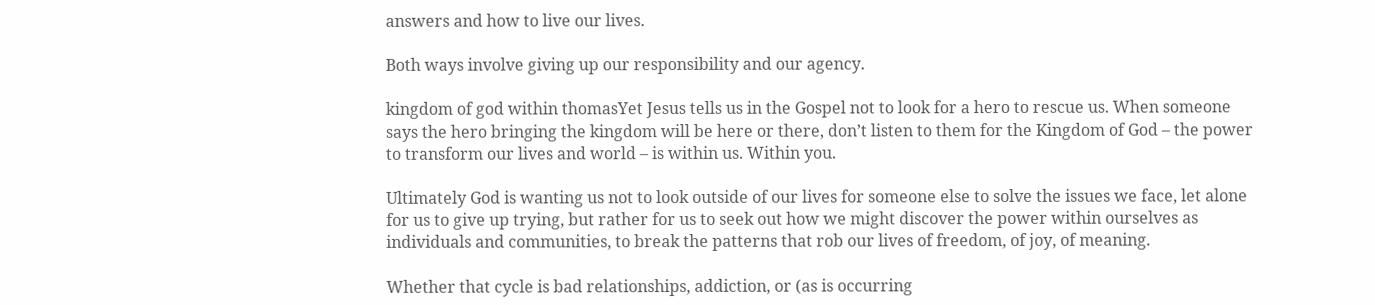answers and how to live our lives.

Both ways involve giving up our responsibility and our agency.

kingdom of god within thomasYet Jesus tells us in the Gospel not to look for a hero to rescue us. When someone says the hero bringing the kingdom will be here or there, don’t listen to them for the Kingdom of God – the power to transform our lives and world – is within us. Within you.

Ultimately God is wanting us not to look outside of our lives for someone else to solve the issues we face, let alone for us to give up trying, but rather for us to seek out how we might discover the power within ourselves as individuals and communities, to break the patterns that rob our lives of freedom, of joy, of meaning.

Whether that cycle is bad relationships, addiction, or (as is occurring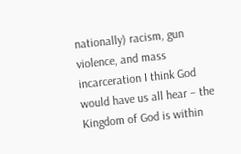nationally) racism, gun violence, and mass incarceration I think God would have us all hear – the Kingdom of God is within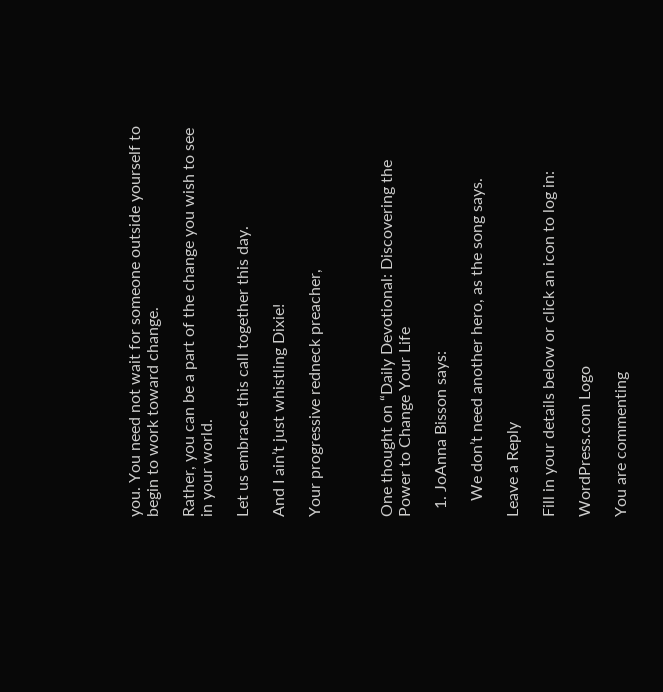you. You need not wait for someone outside yourself to begin to work toward change.

Rather, you can be a part of the change you wish to see in your world.

Let us embrace this call together this day.

And I ain’t just whistling Dixie!

Your progressive redneck preacher,



One thought on “Daily Devotional: Discovering the Power to Change Your Life

  1. JoAnna Bisson says:

    We don’t need another hero, as the song says.

Leave a Reply

Fill in your details below or click an icon to log in:

WordPress.com Logo

You are commenting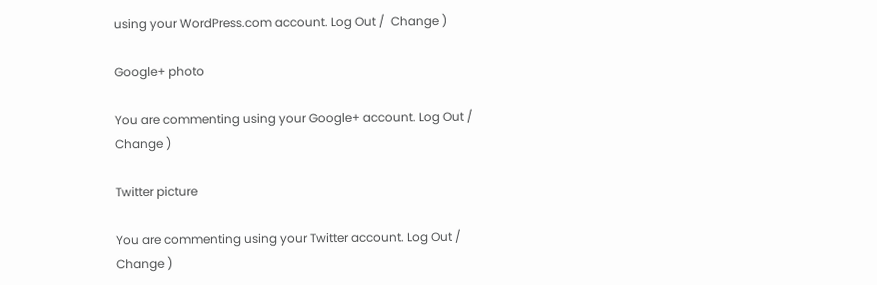using your WordPress.com account. Log Out /  Change )

Google+ photo

You are commenting using your Google+ account. Log Out /  Change )

Twitter picture

You are commenting using your Twitter account. Log Out /  Change )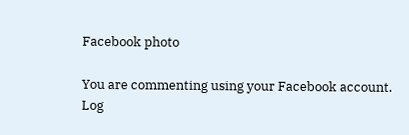Facebook photo

You are commenting using your Facebook account. Log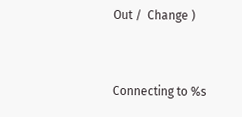Out /  Change )


Connecting to %s